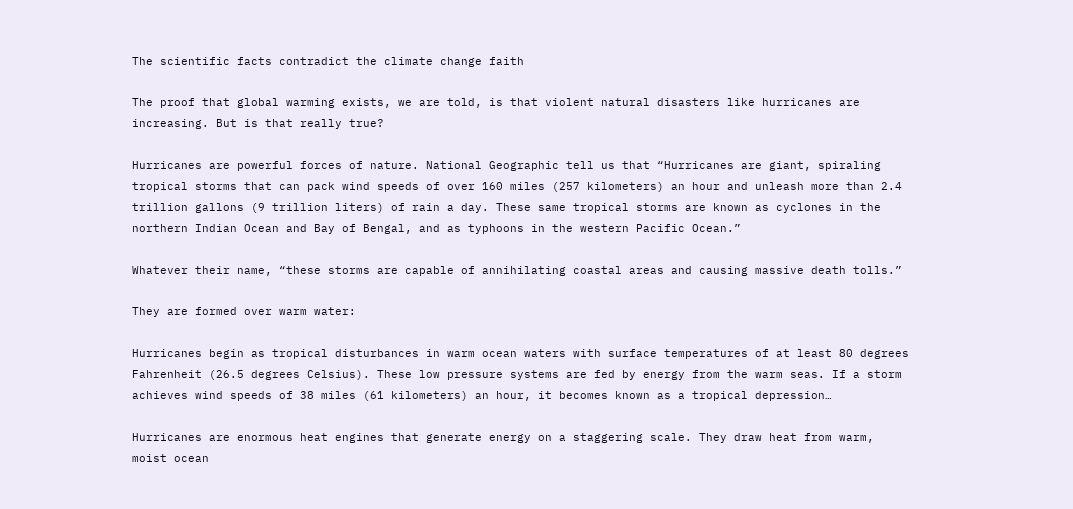The scientific facts contradict the climate change faith

The proof that global warming exists, we are told, is that violent natural disasters like hurricanes are increasing. But is that really true?

Hurricanes are powerful forces of nature. National Geographic tell us that “Hurricanes are giant, spiraling tropical storms that can pack wind speeds of over 160 miles (257 kilometers) an hour and unleash more than 2.4 trillion gallons (9 trillion liters) of rain a day. These same tropical storms are known as cyclones in the northern Indian Ocean and Bay of Bengal, and as typhoons in the western Pacific Ocean.”

Whatever their name, “these storms are capable of annihilating coastal areas and causing massive death tolls.”

They are formed over warm water:

Hurricanes begin as tropical disturbances in warm ocean waters with surface temperatures of at least 80 degrees Fahrenheit (26.5 degrees Celsius). These low pressure systems are fed by energy from the warm seas. If a storm achieves wind speeds of 38 miles (61 kilometers) an hour, it becomes known as a tropical depression…

Hurricanes are enormous heat engines that generate energy on a staggering scale. They draw heat from warm, moist ocean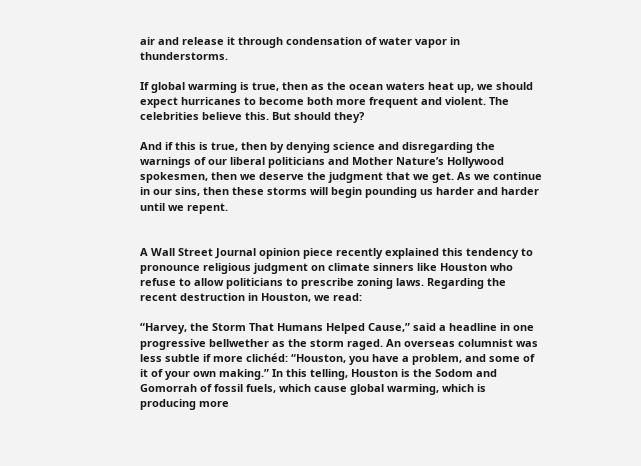air and release it through condensation of water vapor in thunderstorms.

If global warming is true, then as the ocean waters heat up, we should expect hurricanes to become both more frequent and violent. The celebrities believe this. But should they?

And if this is true, then by denying science and disregarding the warnings of our liberal politicians and Mother Nature’s Hollywood spokesmen, then we deserve the judgment that we get. As we continue in our sins, then these storms will begin pounding us harder and harder until we repent.


A Wall Street Journal opinion piece recently explained this tendency to pronounce religious judgment on climate sinners like Houston who refuse to allow politicians to prescribe zoning laws. Regarding the recent destruction in Houston, we read:

“Harvey, the Storm That Humans Helped Cause,” said a headline in one progressive bellwether as the storm raged. An overseas columnist was less subtle if more clichéd: “Houston, you have a problem, and some of it of your own making.” In this telling, Houston is the Sodom and Gomorrah of fossil fuels, which cause global warming, which is producing more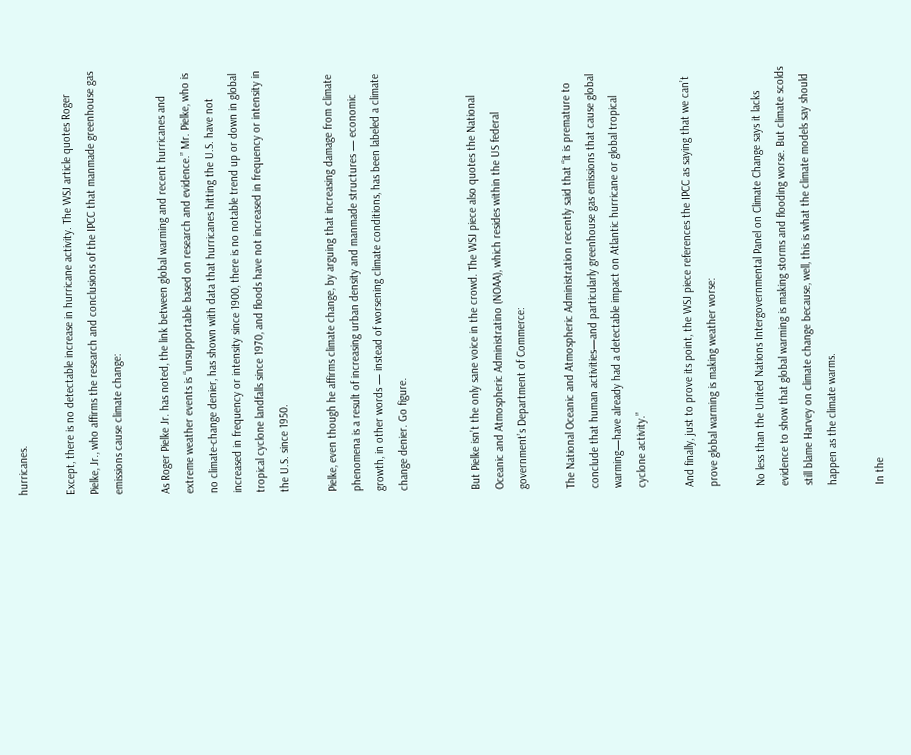hurricanes.

Except, there is no detectable increase in hurricane activity. The WSJ article quotes Roger Pielke, Jr., who affirms the research and conclusions of the IPCC that manmade greenhouse gas emissions cause climate change:

As Roger Pielke Jr. has noted, the link between global warming and recent hurricanes and extreme weather events is “unsupportable based on research and evidence.” Mr. Pielke, who is no climate-change denier, has shown with data that hurricanes hitting the U.S. have not increased in frequency or intensity since 1900, there is no notable trend up or down in global tropical cyclone landfalls since 1970, and floods have not increased in frequency or intensity in the U.S. since 1950.

Pielke, even though he affirms climate change, by arguing that increasing damage from climate phenomena is a result of increasing urban density and manmade structures — economic growth, in other words — instead of worsening climate conditions, has been labeled a climate change denier. Go figure.


But Pielke isn’t the only sane voice in the crowd. The WSJ piece also quotes the National Oceanic and Atmospheric Administratino (NOAA), which resides within the US federal government’s Department of Commerce:

The National Oceanic and Atmospheric Administration recently said that “it is premature to conclude that human activities—and particularly greenhouse gas emissions that cause global warming—have already had a detectable impact on Atlantic hurricane or global tropical cyclone activity.”

And finally, just to prove its point, the WSJ piece references the IPCC as saying that we can’t prove global warming is making weather worse:

No less than the United Nations Intergovernmental Panel on Climate Change says it lacks evidence to show that global warming is making storms and flooding worse. But climate scolds still blame Harvey on climate change because, well, this is what the climate models say should happen as the climate warms.

In the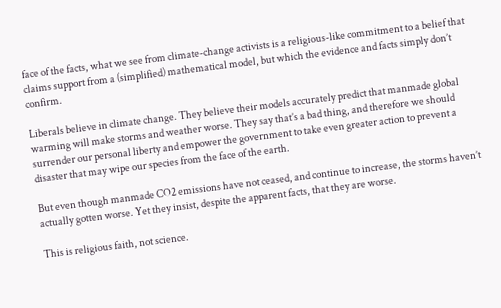face of the facts, what we see from climate-change activists is a religious-like commitment to a belief that claims support from a (simplified) mathematical model, but which the evidence and facts simply don’t confirm.

Liberals believe in climate change. They believe their models accurately predict that manmade global warming will make storms and weather worse. They say that’s a bad thing, and therefore we should surrender our personal liberty and empower the government to take even greater action to prevent a disaster that may wipe our species from the face of the earth.

But even though manmade CO2 emissions have not ceased, and continue to increase, the storms haven’t actually gotten worse. Yet they insist, despite the apparent facts, that they are worse.

This is religious faith, not science.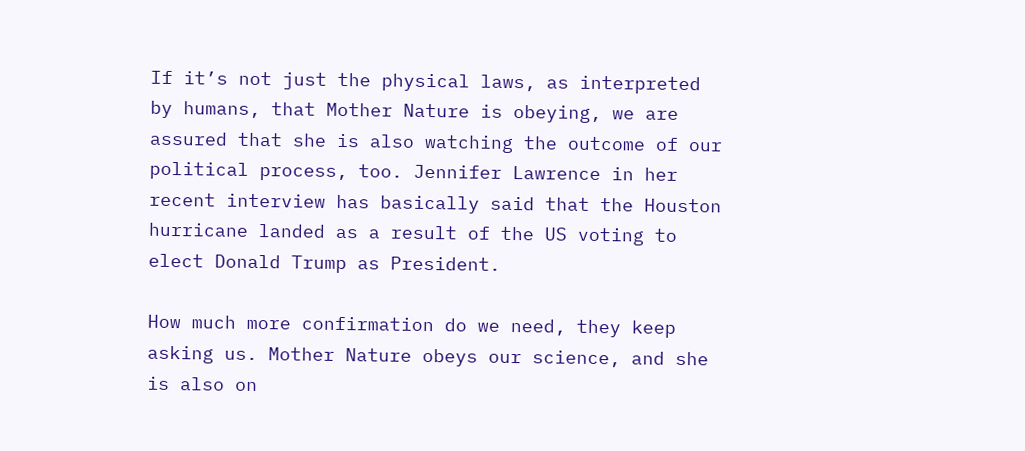If it’s not just the physical laws, as interpreted by humans, that Mother Nature is obeying, we are assured that she is also watching the outcome of our political process, too. Jennifer Lawrence in her recent interview has basically said that the Houston hurricane landed as a result of the US voting to elect Donald Trump as President.

How much more confirmation do we need, they keep asking us. Mother Nature obeys our science, and she is also on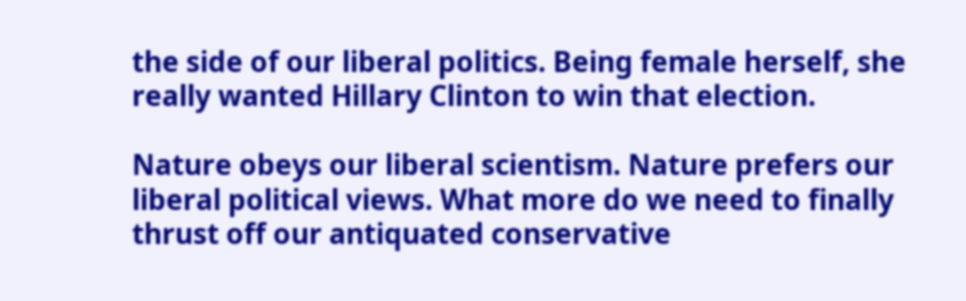the side of our liberal politics. Being female herself, she really wanted Hillary Clinton to win that election.

Nature obeys our liberal scientism. Nature prefers our liberal political views. What more do we need to finally thrust off our antiquated conservative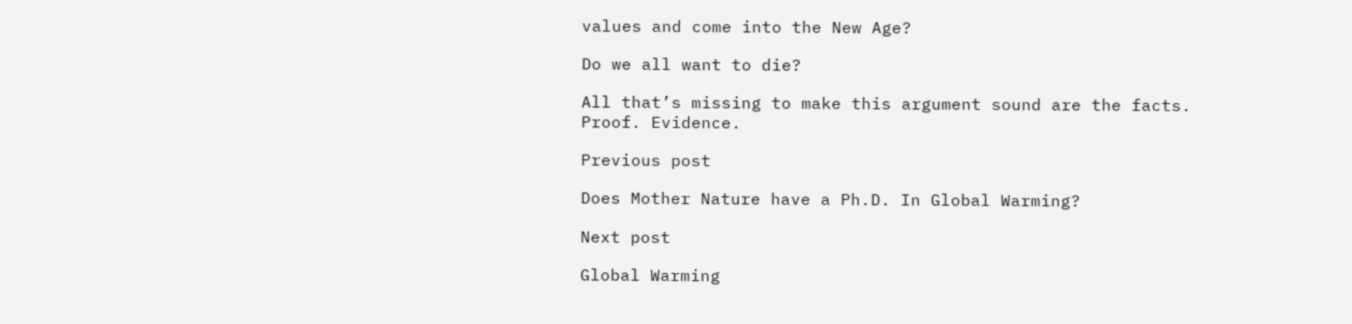values and come into the New Age?

Do we all want to die?

All that’s missing to make this argument sound are the facts. Proof. Evidence.

Previous post

Does Mother Nature have a Ph.D. In Global Warming?

Next post

Global Warming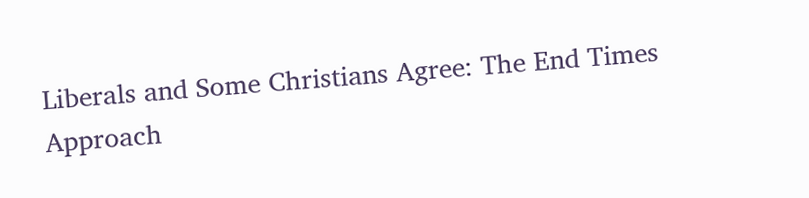Liberals and Some Christians Agree: The End Times Approach